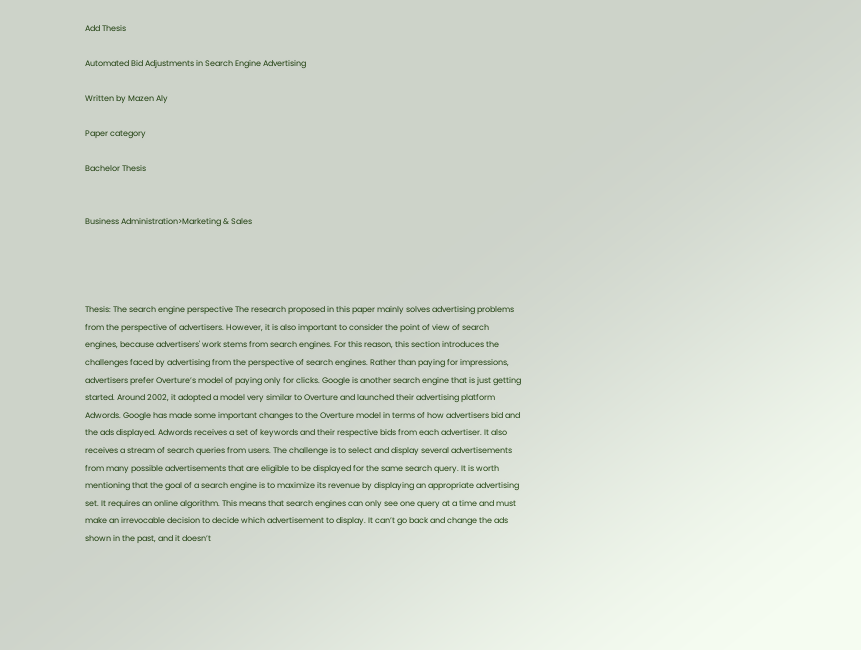Add Thesis

Automated Bid Adjustments in Search Engine Advertising

Written by Mazen Aly

Paper category

Bachelor Thesis


Business Administration>Marketing & Sales




Thesis: The search engine perspective The research proposed in this paper mainly solves advertising problems from the perspective of advertisers. However, it is also important to consider the point of view of search engines, because advertisers' work stems from search engines. For this reason, this section introduces the challenges faced by advertising from the perspective of search engines. Rather than paying for impressions, advertisers prefer Overture’s model of paying only for clicks. Google is another search engine that is just getting started. Around 2002, it adopted a model very similar to Overture and launched their advertising platform Adwords. Google has made some important changes to the Overture model in terms of how advertisers bid and the ads displayed. Adwords receives a set of keywords and their respective bids from each advertiser. It also receives a stream of search queries from users. The challenge is to select and display several advertisements from many possible advertisements that are eligible to be displayed for the same search query. It is worth mentioning that the goal of a search engine is to maximize its revenue by displaying an appropriate advertising set. It requires an online algorithm. This means that search engines can only see one query at a time and must make an irrevocable decision to decide which advertisement to display. It can’t go back and change the ads shown in the past, and it doesn’t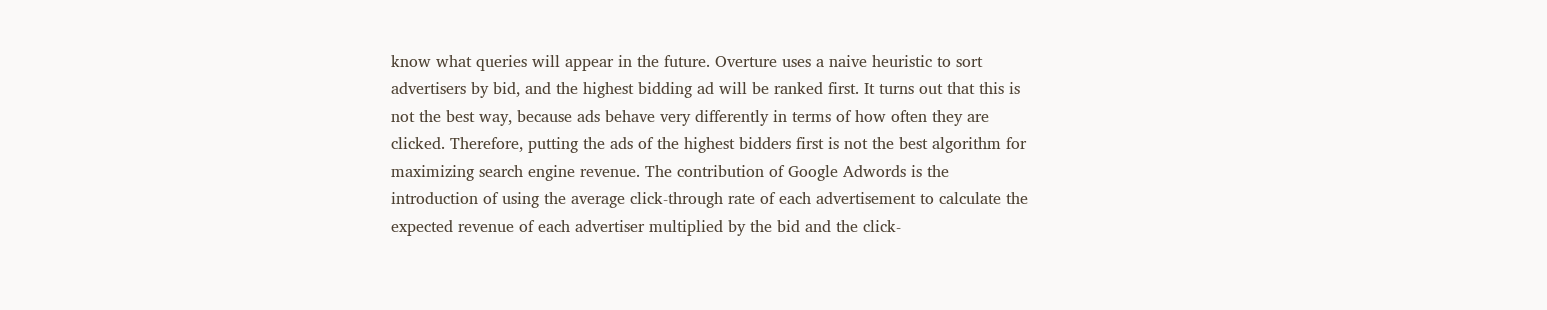know what queries will appear in the future. Overture uses a naive heuristic to sort advertisers by bid, and the highest bidding ad will be ranked first. It turns out that this is not the best way, because ads behave very differently in terms of how often they are clicked. Therefore, putting the ads of the highest bidders first is not the best algorithm for maximizing search engine revenue. The contribution of Google Adwords is the introduction of using the average click-through rate of each advertisement to calculate the expected revenue of each advertiser multiplied by the bid and the click-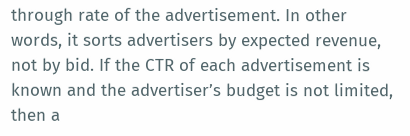through rate of the advertisement. In other words, it sorts advertisers by expected revenue, not by bid. If the CTR of each advertisement is known and the advertiser’s budget is not limited, then a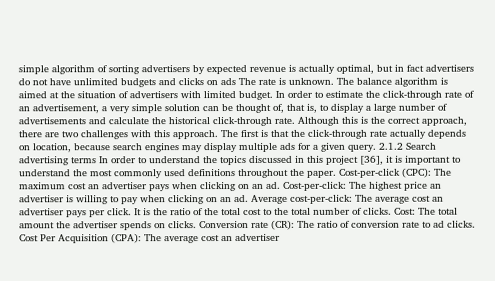simple algorithm of sorting advertisers by expected revenue is actually optimal, but in fact advertisers do not have unlimited budgets and clicks on ads The rate is unknown. The balance algorithm is aimed at the situation of advertisers with limited budget. In order to estimate the click-through rate of an advertisement, a very simple solution can be thought of, that is, to display a large number of advertisements and calculate the historical click-through rate. Although this is the correct approach, there are two challenges with this approach. The first is that the click-through rate actually depends on location, because search engines may display multiple ads for a given query. 2.1.2 Search advertising terms In order to understand the topics discussed in this project [36], it is important to understand the most commonly used definitions throughout the paper. Cost-per-click (CPC): The maximum cost an advertiser pays when clicking on an ad. Cost-per-click: The highest price an advertiser is willing to pay when clicking on an ad. Average cost-per-click: The average cost an advertiser pays per click. It is the ratio of the total cost to the total number of clicks. Cost: The total amount the advertiser spends on clicks. Conversion rate (CR): The ratio of conversion rate to ad clicks. Cost Per Acquisition (CPA): The average cost an advertiser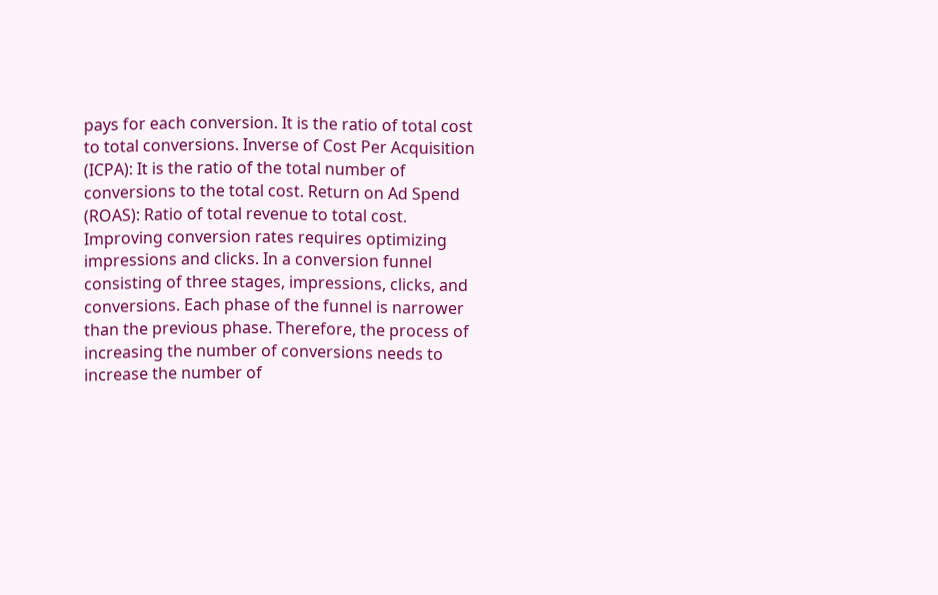pays for each conversion. It is the ratio of total cost to total conversions. Inverse of Cost Per Acquisition (ICPA): It is the ratio of the total number of conversions to the total cost. Return on Ad Spend (ROAS): Ratio of total revenue to total cost. Improving conversion rates requires optimizing impressions and clicks. In a conversion funnel consisting of three stages, impressions, clicks, and conversions. Each phase of the funnel is narrower than the previous phase. Therefore, the process of increasing the number of conversions needs to increase the number of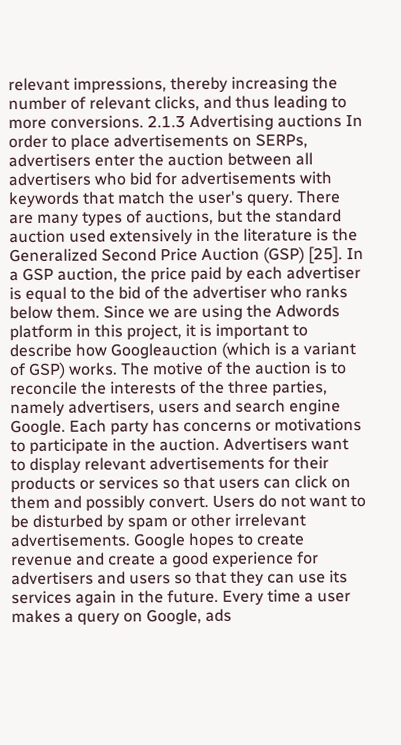relevant impressions, thereby increasing the number of relevant clicks, and thus leading to more conversions. 2.1.3 Advertising auctions In order to place advertisements on SERPs, advertisers enter the auction between all advertisers who bid for advertisements with keywords that match the user's query. There are many types of auctions, but the standard auction used extensively in the literature is the Generalized Second Price Auction (GSP) [25]. In a GSP auction, the price paid by each advertiser is equal to the bid of the advertiser who ranks below them. Since we are using the Adwords platform in this project, it is important to describe how Googleauction (which is a variant of GSP) works. The motive of the auction is to reconcile the interests of the three parties, namely advertisers, users and search engine Google. Each party has concerns or motivations to participate in the auction. Advertisers want to display relevant advertisements for their products or services so that users can click on them and possibly convert. Users do not want to be disturbed by spam or other irrelevant advertisements. Google hopes to create revenue and create a good experience for advertisers and users so that they can use its services again in the future. Every time a user makes a query on Google, ads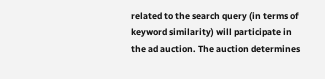related to the search query (in terms of keyword similarity) will participate in the ad auction. The auction determines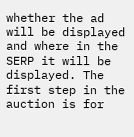whether the ad will be displayed and where in the SERP it will be displayed. The first step in the auction is for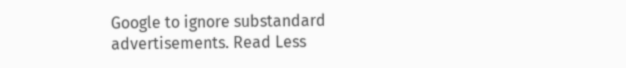Google to ignore substandard advertisements. Read Less